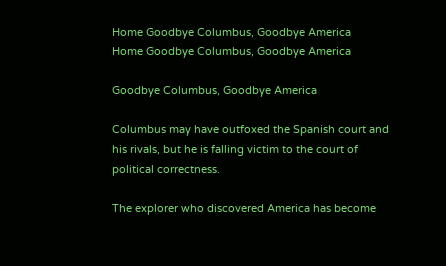Home Goodbye Columbus, Goodbye America
Home Goodbye Columbus, Goodbye America

Goodbye Columbus, Goodbye America

Columbus may have outfoxed the Spanish court and his rivals, but he is falling victim to the court of political correctness.

The explorer who discovered America has become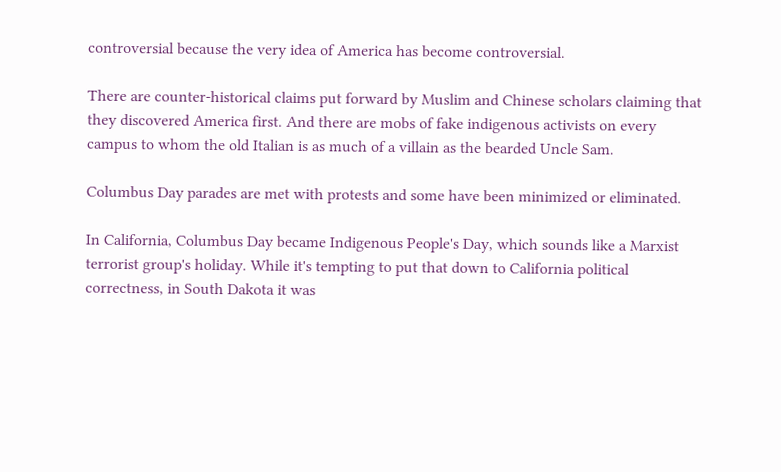controversial because the very idea of America has become controversial.

There are counter-historical claims put forward by Muslim and Chinese scholars claiming that they discovered America first. And there are mobs of fake indigenous activists on every campus to whom the old Italian is as much of a villain as the bearded Uncle Sam.

Columbus Day parades are met with protests and some have been minimized or eliminated.

In California, Columbus Day became Indigenous People's Day, which sounds like a Marxist terrorist group's holiday. While it's tempting to put that down to California political correctness, in South Dakota it was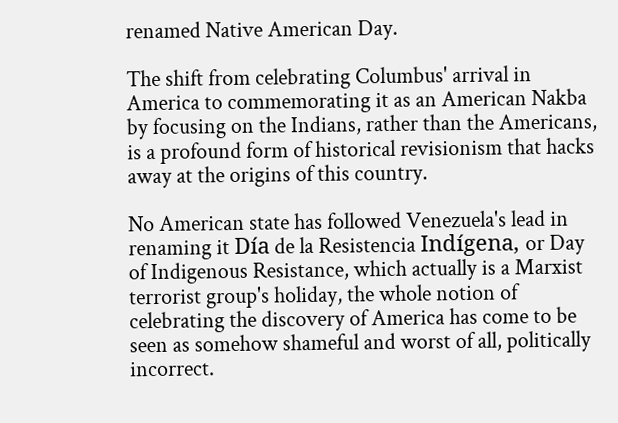renamed Native American Day.

The shift from celebrating Columbus' arrival in America to commemorating it as an American Nakba by focusing on the Indians, rather than the Americans, is a profound form of historical revisionism that hacks away at the origins of this country.

No American state has followed Venezuela's lead in renaming it Día de la Resistencia Indígena, or Day of Indigenous Resistance, which actually is a Marxist terrorist group's holiday, the whole notion of celebrating the discovery of America has come to be seen as somehow shameful and worst of all, politically incorrect.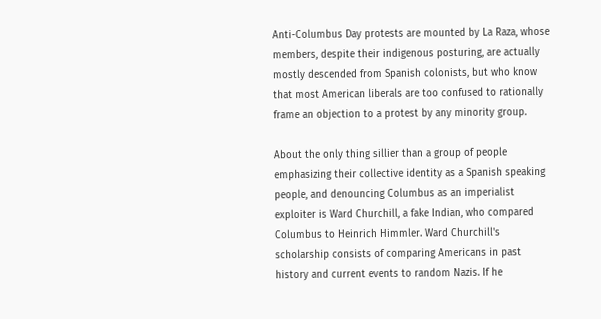Anti-Columbus Day protests are mounted by La Raza, whose members, despite their indigenous posturing, are actually mostly descended from Spanish colonists, but who know that most American liberals are too confused to rationally frame an objection to a protest by any minority group.

About the only thing sillier than a group of people emphasizing their collective identity as a Spanish speaking people, and denouncing Columbus as an imperialist exploiter is Ward Churchill, a fake Indian, who compared Columbus to Heinrich Himmler. Ward Churchill's scholarship consists of comparing Americans in past history and current events to random Nazis. If he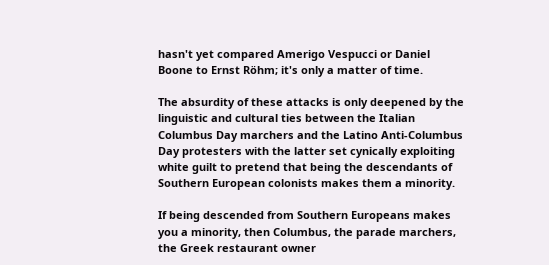hasn't yet compared Amerigo Vespucci or Daniel Boone to Ernst Röhm; it's only a matter of time.

The absurdity of these attacks is only deepened by the linguistic and cultural ties between the Italian Columbus Day marchers and the Latino Anti-Columbus Day protesters with the latter set cynically exploiting white guilt to pretend that being the descendants of Southern European colonists makes them a minority.

If being descended from Southern Europeans makes you a minority, then Columbus, the parade marchers, the Greek restaurant owner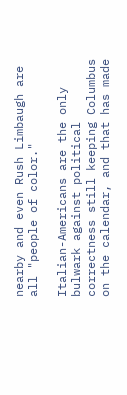nearby and even Rush Limbaugh are all "people of color."

Italian-Americans are the only bulwark against political correctness still keeping Columbus on the calendar, and that has made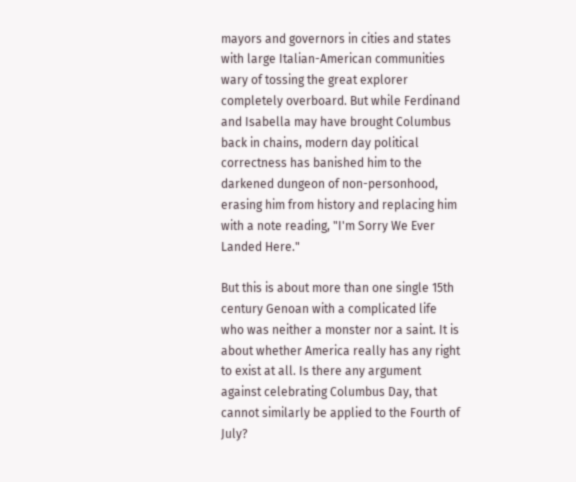mayors and governors in cities and states with large Italian-American communities wary of tossing the great explorer completely overboard. But while Ferdinand and Isabella may have brought Columbus back in chains, modern day political correctness has banished him to the darkened dungeon of non-personhood, erasing him from history and replacing him with a note reading, "I'm Sorry We Ever Landed Here."

But this is about more than one single 15th century Genoan with a complicated life who was neither a monster nor a saint. It is about whether America really has any right to exist at all. Is there any argument against celebrating Columbus Day, that cannot similarly be applied to the Fourth of July?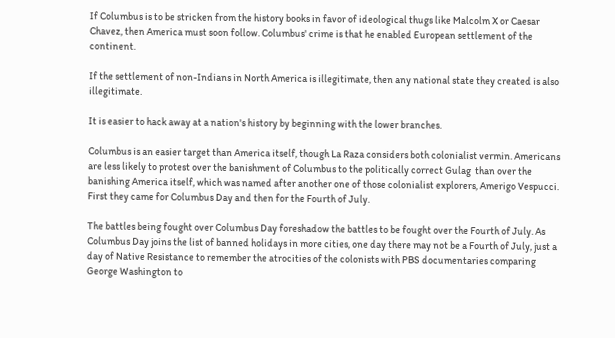If Columbus is to be stricken from the history books in favor of ideological thugs like Malcolm X or Caesar Chavez, then America must soon follow. Columbus' crime is that he enabled European settlement of the continent.

If the settlement of non-Indians in North America is illegitimate, then any national state they created is also illegitimate.

It is easier to hack away at a nation's history by beginning with the lower branches.

Columbus is an easier target than America itself, though La Raza considers both colonialist vermin. Americans are less likely to protest over the banishment of Columbus to the politically correct Gulag  than over the banishing America itself, which was named after another one of those colonialist explorers, Amerigo Vespucci. First they came for Columbus Day and then for the Fourth of July.

The battles being fought over Columbus Day foreshadow the battles to be fought over the Fourth of July. As Columbus Day joins the list of banned holidays in more cities, one day there may not be a Fourth of July, just a day of Native Resistance to remember the atrocities of the colonists with PBS documentaries comparing George Washington to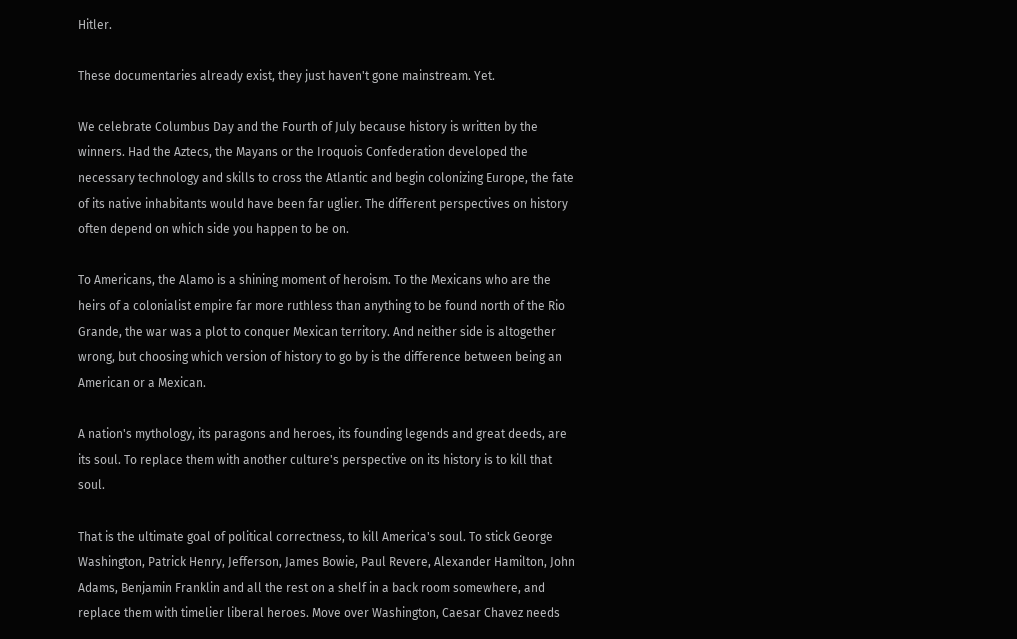Hitler.

These documentaries already exist, they just haven't gone mainstream. Yet.

We celebrate Columbus Day and the Fourth of July because history is written by the winners. Had the Aztecs, the Mayans or the Iroquois Confederation developed the necessary technology and skills to cross the Atlantic and begin colonizing Europe, the fate of its native inhabitants would have been far uglier. The different perspectives on history often depend on which side you happen to be on.

To Americans, the Alamo is a shining moment of heroism. To the Mexicans who are the heirs of a colonialist empire far more ruthless than anything to be found north of the Rio Grande, the war was a plot to conquer Mexican territory. And neither side is altogether wrong, but choosing which version of history to go by is the difference between being an American or a Mexican.

A nation's mythology, its paragons and heroes, its founding legends and great deeds, are its soul. To replace them with another culture's perspective on its history is to kill that soul.

That is the ultimate goal of political correctness, to kill America's soul. To stick George Washington, Patrick Henry, Jefferson, James Bowie, Paul Revere, Alexander Hamilton, John Adams, Benjamin Franklin and all the rest on a shelf in a back room somewhere, and replace them with timelier liberal heroes. Move over Washington, Caesar Chavez needs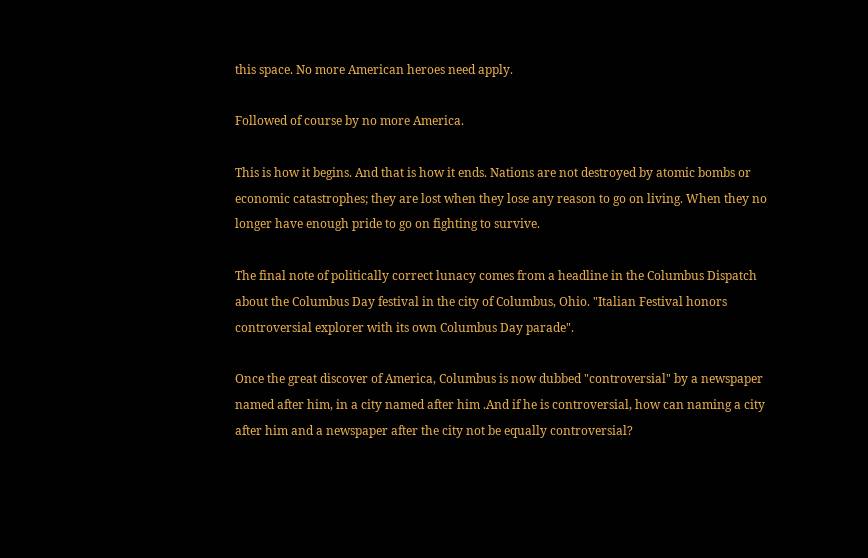this space. No more American heroes need apply.

Followed of course by no more America.

This is how it begins. And that is how it ends. Nations are not destroyed by atomic bombs or economic catastrophes; they are lost when they lose any reason to go on living. When they no longer have enough pride to go on fighting to survive.

The final note of politically correct lunacy comes from a headline in the Columbus Dispatch about the Columbus Day festival in the city of Columbus, Ohio. "Italian Festival honors controversial explorer with its own Columbus Day parade".

Once the great discover of America, Columbus is now dubbed "controversial" by a newspaper named after him, in a city named after him .And if he is controversial, how can naming a city after him and a newspaper after the city not be equally controversial?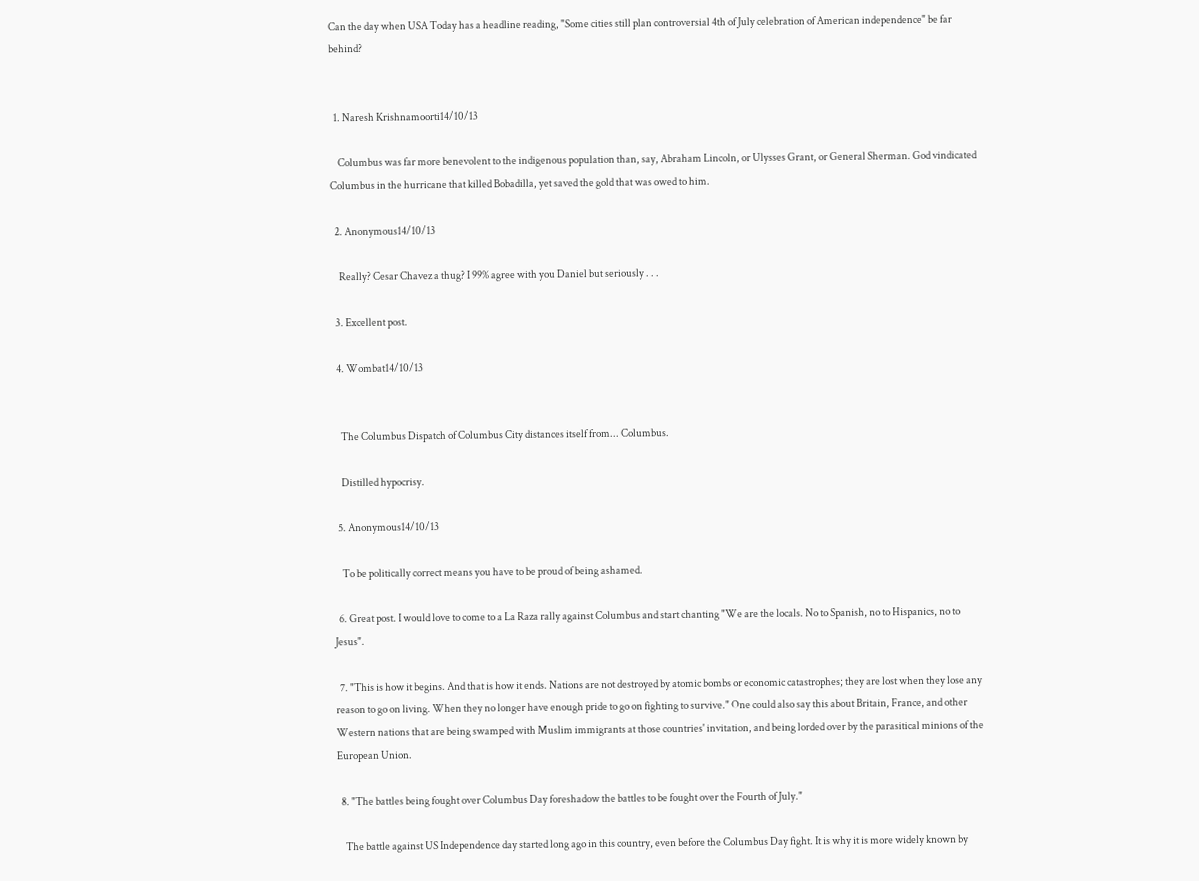Can the day when USA Today has a headline reading, "Some cities still plan controversial 4th of July celebration of American independence" be far behind?


  1. Naresh Krishnamoorti14/10/13

    Columbus was far more benevolent to the indigenous population than, say, Abraham Lincoln, or Ulysses Grant, or General Sherman. God vindicated Columbus in the hurricane that killed Bobadilla, yet saved the gold that was owed to him.

  2. Anonymous14/10/13

    Really? Cesar Chavez a thug? I 99% agree with you Daniel but seriously . . .

  3. Excellent post.

  4. Wombat14/10/13


    The Columbus Dispatch of Columbus City distances itself from... Columbus.

    Distilled hypocrisy.

  5. Anonymous14/10/13

    To be politically correct means you have to be proud of being ashamed.

  6. Great post. I would love to come to a La Raza rally against Columbus and start chanting "We are the locals. No to Spanish, no to Hispanics, no to Jesus".

  7. "This is how it begins. And that is how it ends. Nations are not destroyed by atomic bombs or economic catastrophes; they are lost when they lose any reason to go on living. When they no longer have enough pride to go on fighting to survive." One could also say this about Britain, France, and other Western nations that are being swamped with Muslim immigrants at those countries' invitation, and being lorded over by the parasitical minions of the European Union.

  8. "The battles being fought over Columbus Day foreshadow the battles to be fought over the Fourth of July."

    The battle against US Independence day started long ago in this country, even before the Columbus Day fight. It is why it is more widely known by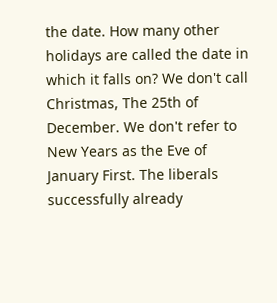the date. How many other holidays are called the date in which it falls on? We don't call Christmas, The 25th of December. We don't refer to New Years as the Eve of January First. The liberals successfully already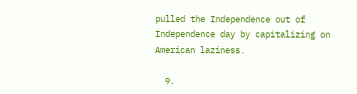pulled the Independence out of Independence day by capitalizing on American laziness.

  9.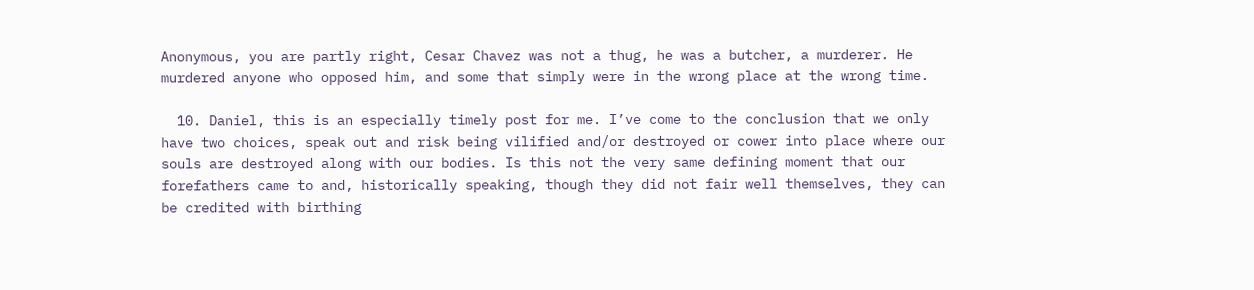Anonymous, you are partly right, Cesar Chavez was not a thug, he was a butcher, a murderer. He murdered anyone who opposed him, and some that simply were in the wrong place at the wrong time.

  10. Daniel, this is an especially timely post for me. I’ve come to the conclusion that we only have two choices, speak out and risk being vilified and/or destroyed or cower into place where our souls are destroyed along with our bodies. Is this not the very same defining moment that our forefathers came to and, historically speaking, though they did not fair well themselves, they can be credited with birthing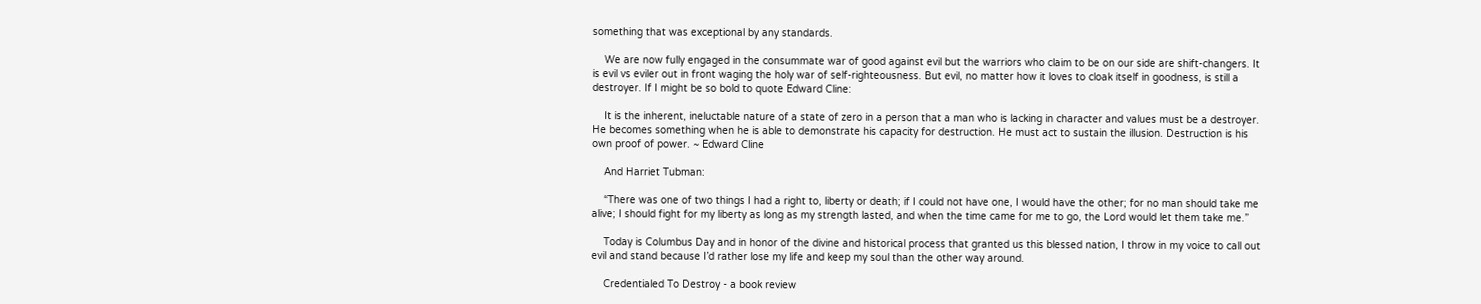something that was exceptional by any standards.

    We are now fully engaged in the consummate war of good against evil but the warriors who claim to be on our side are shift-changers. It is evil vs eviler out in front waging the holy war of self-righteousness. But evil, no matter how it loves to cloak itself in goodness, is still a destroyer. If I might be so bold to quote Edward Cline:

    It is the inherent, ineluctable nature of a state of zero in a person that a man who is lacking in character and values must be a destroyer. He becomes something when he is able to demonstrate his capacity for destruction. He must act to sustain the illusion. Destruction is his own proof of power. ~ Edward Cline

    And Harriet Tubman:

    “There was one of two things I had a right to, liberty or death; if I could not have one, I would have the other; for no man should take me alive; I should fight for my liberty as long as my strength lasted, and when the time came for me to go, the Lord would let them take me.”

    Today is Columbus Day and in honor of the divine and historical process that granted us this blessed nation, I throw in my voice to call out evil and stand because I’d rather lose my life and keep my soul than the other way around.

    Credentialed To Destroy - a book review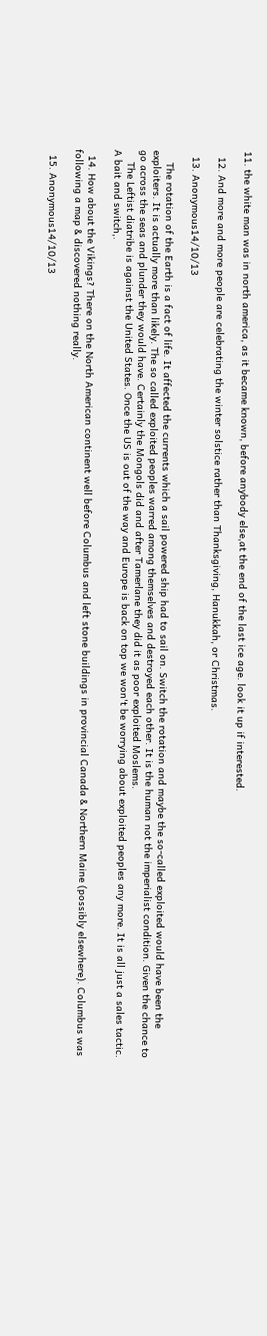11. the white man was in north america, as it became known, before anybody else,at the end of the last ice age. look it up if interested.

  12. And more and more people are celebrating the winter solstice rather than Thanksgiving, Hanukkah, or Christmas.

  13. Anonymous14/10/13

    The rotation of the Earth is a fact of life. It affected the currents which a sail powered ship had to sail on. Switch the rotation and maybe the so-called exploited would have been the exploiters. It is actually more than likely. The so called exploited peoples warred among themselves and destroyed each other. It is the human not the imperialist condition. Given the chance to go across the seas and plunder they would have. Certainly the Mongols did and after Tamerlane they did it as poor exploited Moslems.
    The Leftist diatribe is against the United States. Once the US is out of the way and Europe is back on top we won't be worrying about exploited peoples any more. It is all just a sales tactic. A bait and switch,.

  14. How about the Vikings? There on the North American continent well before Columbus and left stone buildings in provincial Canada & Northern Maine (possibly elsewhere). Columbus was following a map & discovered nothing really.

  15. Anonymous14/10/13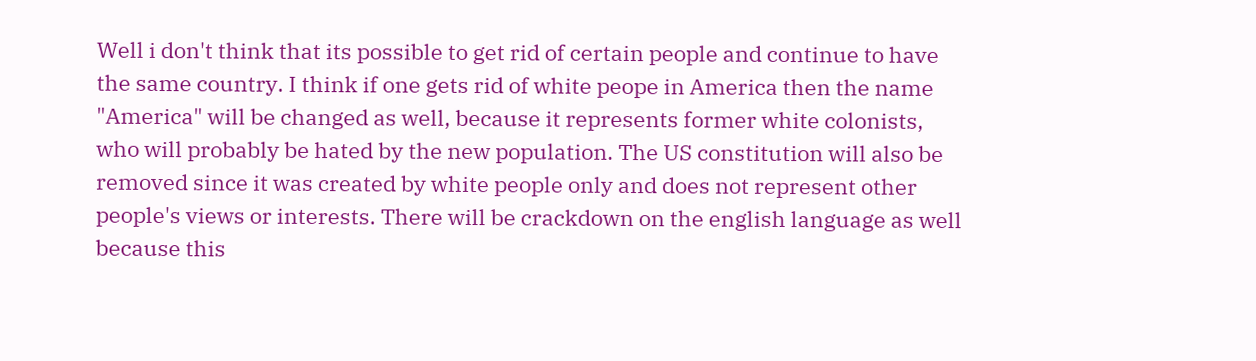Well i don't think that its possible to get rid of certain people and continue to have the same country. I think if one gets rid of white peope in America then the name "America" will be changed as well, because it represents former white colonists, who will probably be hated by the new population. The US constitution will also be removed since it was created by white people only and does not represent other people's views or interests. There will be crackdown on the english language as well because this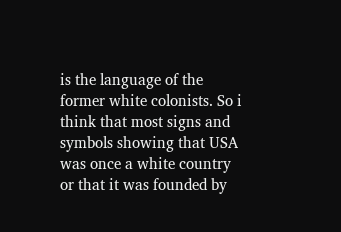is the language of the former white colonists. So i think that most signs and symbols showing that USA was once a white country or that it was founded by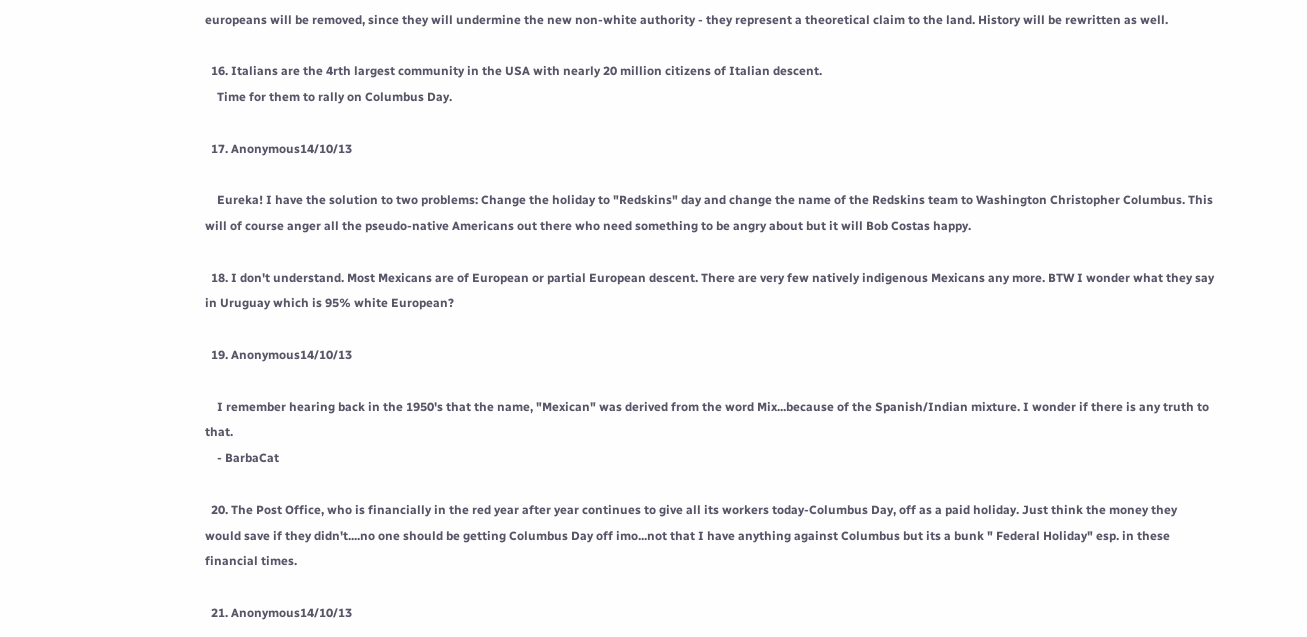europeans will be removed, since they will undermine the new non-white authority - they represent a theoretical claim to the land. History will be rewritten as well.

  16. Italians are the 4rth largest community in the USA with nearly 20 million citizens of Italian descent.
    Time for them to rally on Columbus Day.

  17. Anonymous14/10/13

    Eureka! I have the solution to two problems: Change the holiday to "Redskins" day and change the name of the Redskins team to Washington Christopher Columbus. This will of course anger all the pseudo-native Americans out there who need something to be angry about but it will Bob Costas happy.

  18. I don't understand. Most Mexicans are of European or partial European descent. There are very few natively indigenous Mexicans any more. BTW I wonder what they say in Uruguay which is 95% white European?

  19. Anonymous14/10/13

    I remember hearing back in the 1950's that the name, "Mexican" was derived from the word Mix...because of the Spanish/Indian mixture. I wonder if there is any truth to that.
    - BarbaCat

  20. The Post Office, who is financially in the red year after year continues to give all its workers today-Columbus Day, off as a paid holiday. Just think the money they would save if they didn't....no one should be getting Columbus Day off imo...not that I have anything against Columbus but its a bunk " Federal Holiday" esp. in these financial times.

  21. Anonymous14/10/13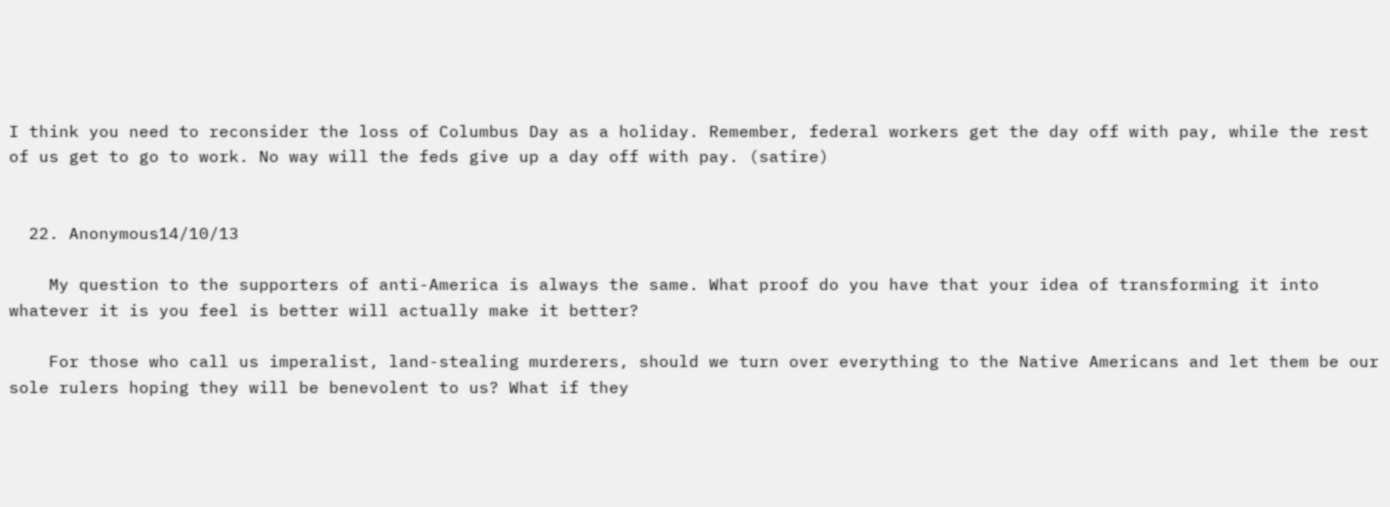I think you need to reconsider the loss of Columbus Day as a holiday. Remember, federal workers get the day off with pay, while the rest of us get to go to work. No way will the feds give up a day off with pay. (satire)


  22. Anonymous14/10/13

    My question to the supporters of anti-America is always the same. What proof do you have that your idea of transforming it into whatever it is you feel is better will actually make it better?

    For those who call us imperalist, land-stealing murderers, should we turn over everything to the Native Americans and let them be our sole rulers hoping they will be benevolent to us? What if they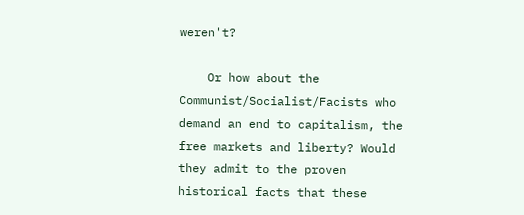weren't?

    Or how about the Communist/Socialist/Facists who demand an end to capitalism, the free markets and liberty? Would they admit to the proven historical facts that these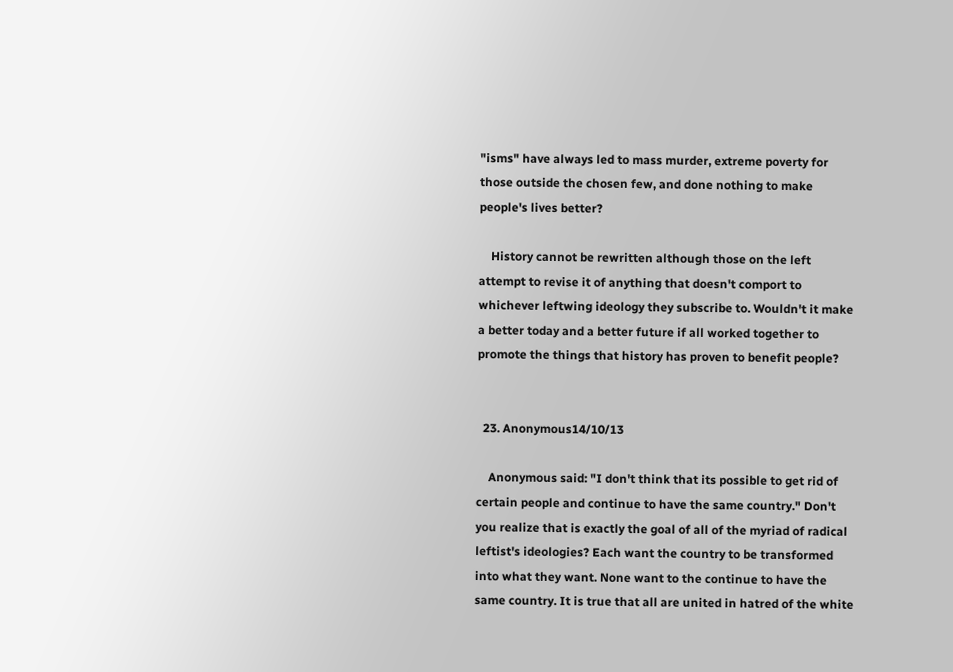"isms" have always led to mass murder, extreme poverty for those outside the chosen few, and done nothing to make people's lives better?

    History cannot be rewritten although those on the left attempt to revise it of anything that doesn't comport to whichever leftwing ideology they subscribe to. Wouldn't it make a better today and a better future if all worked together to promote the things that history has proven to benefit people?


  23. Anonymous14/10/13

    Anonymous said: "I don't think that its possible to get rid of certain people and continue to have the same country." Don't you realize that is exactly the goal of all of the myriad of radical leftist's ideologies? Each want the country to be transformed into what they want. None want to the continue to have the same country. It is true that all are united in hatred of the white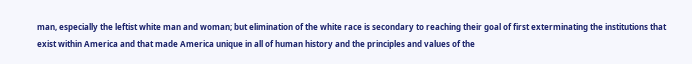man, especially the leftist white man and woman; but elimination of the white race is secondary to reaching their goal of first exterminating the institutions that exist within America and that made America unique in all of human history and the principles and values of the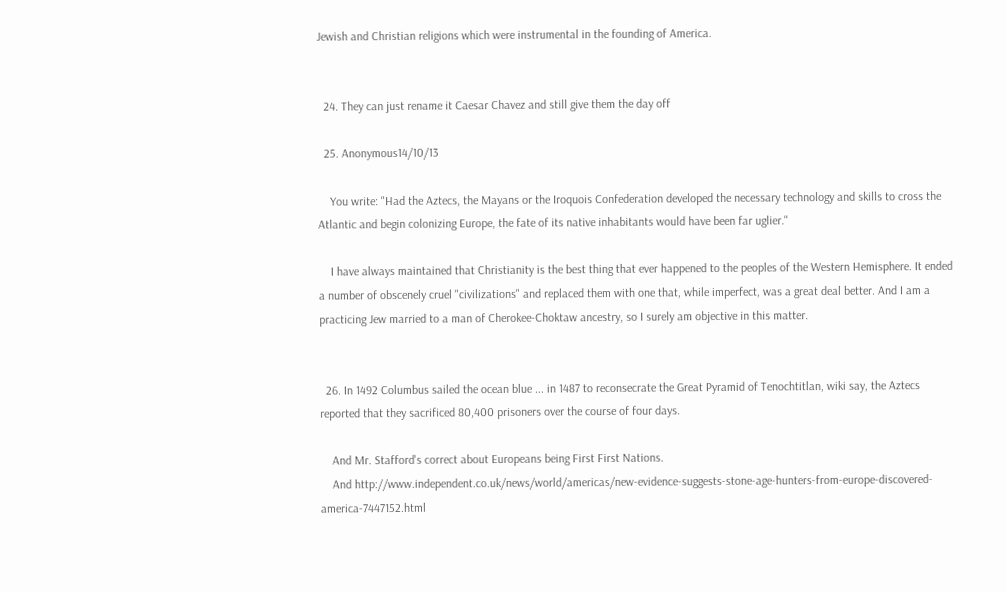Jewish and Christian religions which were instrumental in the founding of America.


  24. They can just rename it Caesar Chavez and still give them the day off

  25. Anonymous14/10/13

    You write: "Had the Aztecs, the Mayans or the Iroquois Confederation developed the necessary technology and skills to cross the Atlantic and begin colonizing Europe, the fate of its native inhabitants would have been far uglier."

    I have always maintained that Christianity is the best thing that ever happened to the peoples of the Western Hemisphere. It ended a number of obscenely cruel "civilizations" and replaced them with one that, while imperfect, was a great deal better. And I am a practicing Jew married to a man of Cherokee-Choktaw ancestry, so I surely am objective in this matter.


  26. In 1492 Columbus sailed the ocean blue ... in 1487 to reconsecrate the Great Pyramid of Tenochtitlan, wiki say, the Aztecs reported that they sacrificed 80,400 prisoners over the course of four days.

    And Mr. Stafford's correct about Europeans being First First Nations.
    And http://www.independent.co.uk/news/world/americas/new-evidence-suggests-stone-age-hunters-from-europe-discovered-america-7447152.html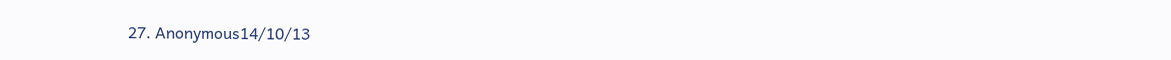27. Anonymous14/10/13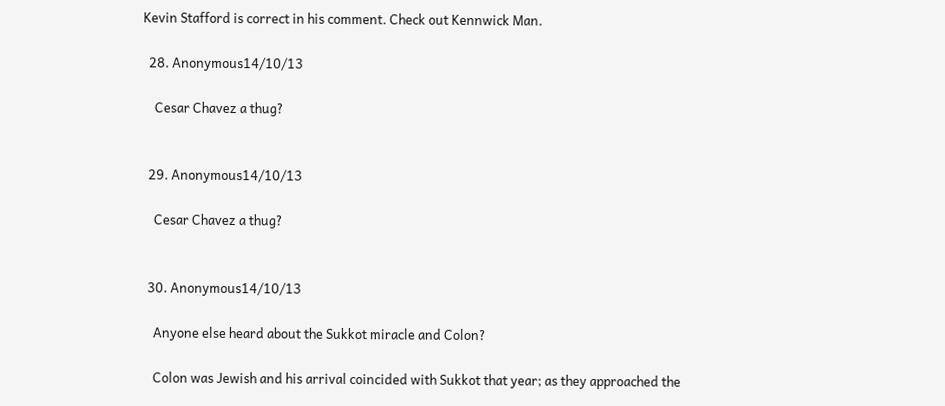Kevin Stafford is correct in his comment. Check out Kennwick Man.

  28. Anonymous14/10/13

    Cesar Chavez a thug?


  29. Anonymous14/10/13

    Cesar Chavez a thug?


  30. Anonymous14/10/13

    Anyone else heard about the Sukkot miracle and Colon?

    Colon was Jewish and his arrival coincided with Sukkot that year; as they approached the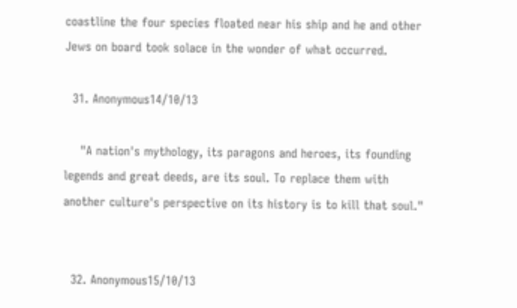coastline the four species floated near his ship and he and other Jews on board took solace in the wonder of what occurred.

  31. Anonymous14/10/13

    "A nation's mythology, its paragons and heroes, its founding legends and great deeds, are its soul. To replace them with another culture's perspective on its history is to kill that soul."


  32. Anonymous15/10/13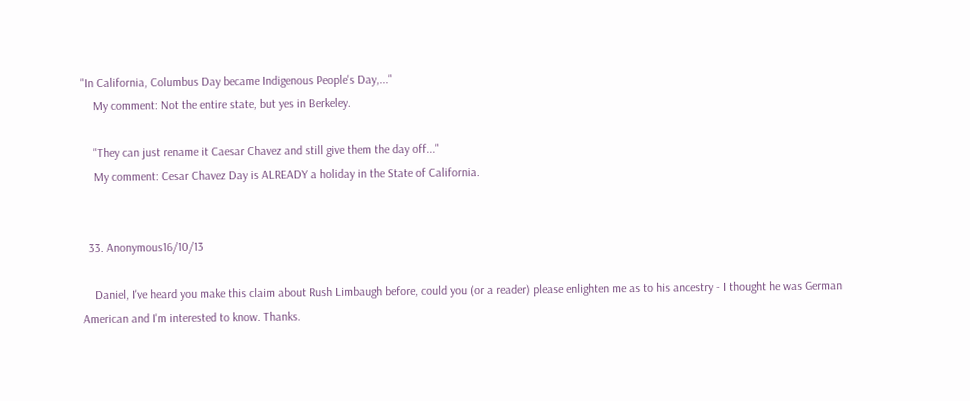"In California, Columbus Day became Indigenous People's Day,..."
    My comment: Not the entire state, but yes in Berkeley.

    "They can just rename it Caesar Chavez and still give them the day off..."
    My comment: Cesar Chavez Day is ALREADY a holiday in the State of California.


  33. Anonymous16/10/13

    Daniel, I've heard you make this claim about Rush Limbaugh before, could you (or a reader) please enlighten me as to his ancestry - I thought he was German American and I'm interested to know. Thanks.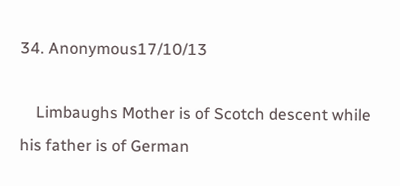34. Anonymous17/10/13

    Limbaughs Mother is of Scotch descent while his father is of German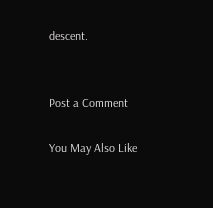descent.


Post a Comment

You May Also Like